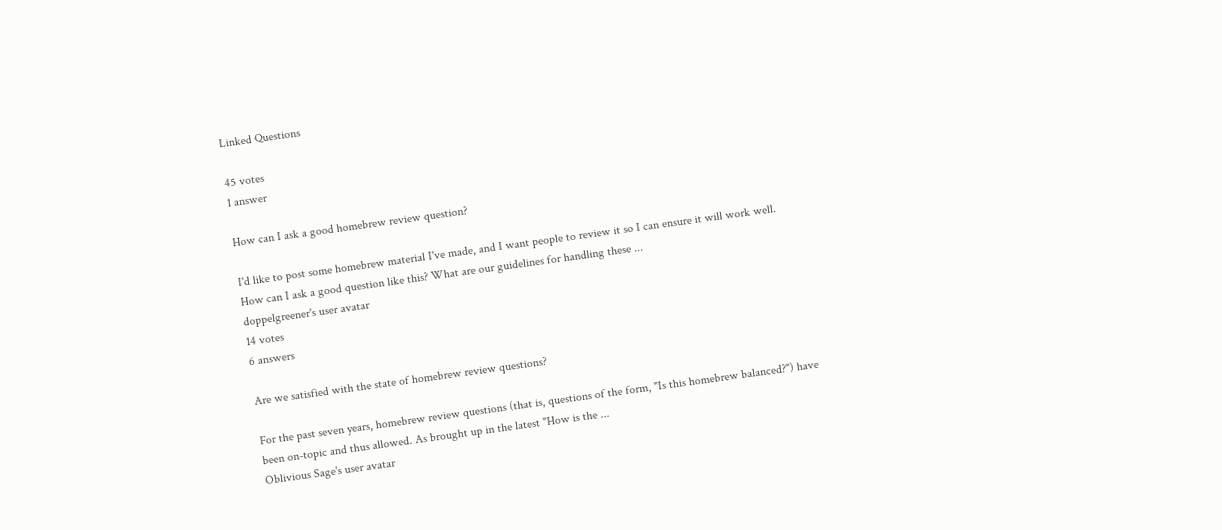Linked Questions

45 votes
1 answer

How can I ask a good homebrew review question?

I'd like to post some homebrew material I've made, and I want people to review it so I can ensure it will work well. How can I ask a good question like this? What are our guidelines for handling these ...
doppelgreener's user avatar
14 votes
6 answers

Are we satisfied with the state of homebrew review questions?

For the past seven years, homebrew review questions (that is, questions of the form, "Is this homebrew balanced?") have been on-topic and thus allowed. As brought up in the latest "How is the ...
Oblivious Sage's user avatar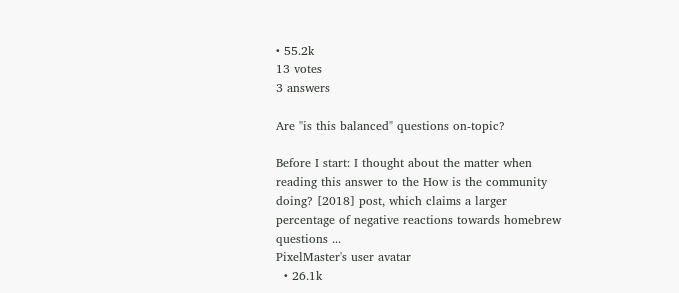• 55.2k
13 votes
3 answers

Are "is this balanced" questions on-topic?

Before I start: I thought about the matter when reading this answer to the How is the community doing? [2018] post, which claims a larger percentage of negative reactions towards homebrew questions ...
PixelMaster's user avatar
  • 26.1k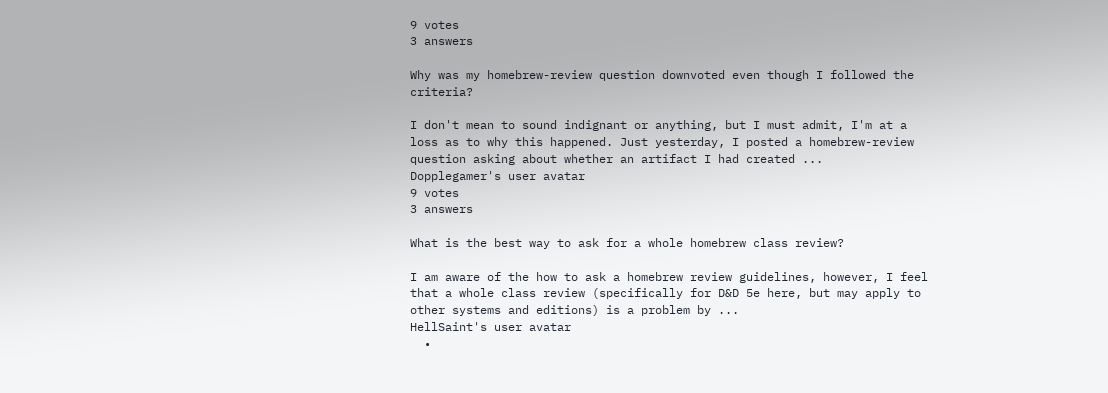9 votes
3 answers

Why was my homebrew-review question downvoted even though I followed the criteria?

I don't mean to sound indignant or anything, but I must admit, I'm at a loss as to why this happened. Just yesterday, I posted a homebrew-review question asking about whether an artifact I had created ...
Dopplegamer's user avatar
9 votes
3 answers

What is the best way to ask for a whole homebrew class review?

I am aware of the how to ask a homebrew review guidelines, however, I feel that a whole class review (specifically for D&D 5e here, but may apply to other systems and editions) is a problem by ...
HellSaint's user avatar
  •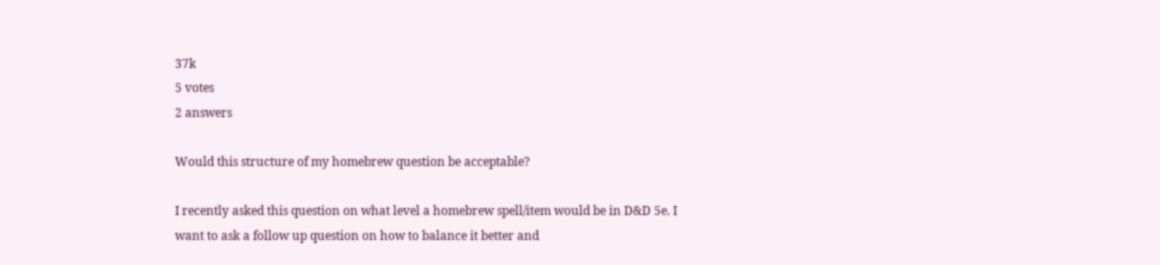37k
5 votes
2 answers

Would this structure of my homebrew question be acceptable?

I recently asked this question on what level a homebrew spell/item would be in D&D 5e. I want to ask a follow up question on how to balance it better and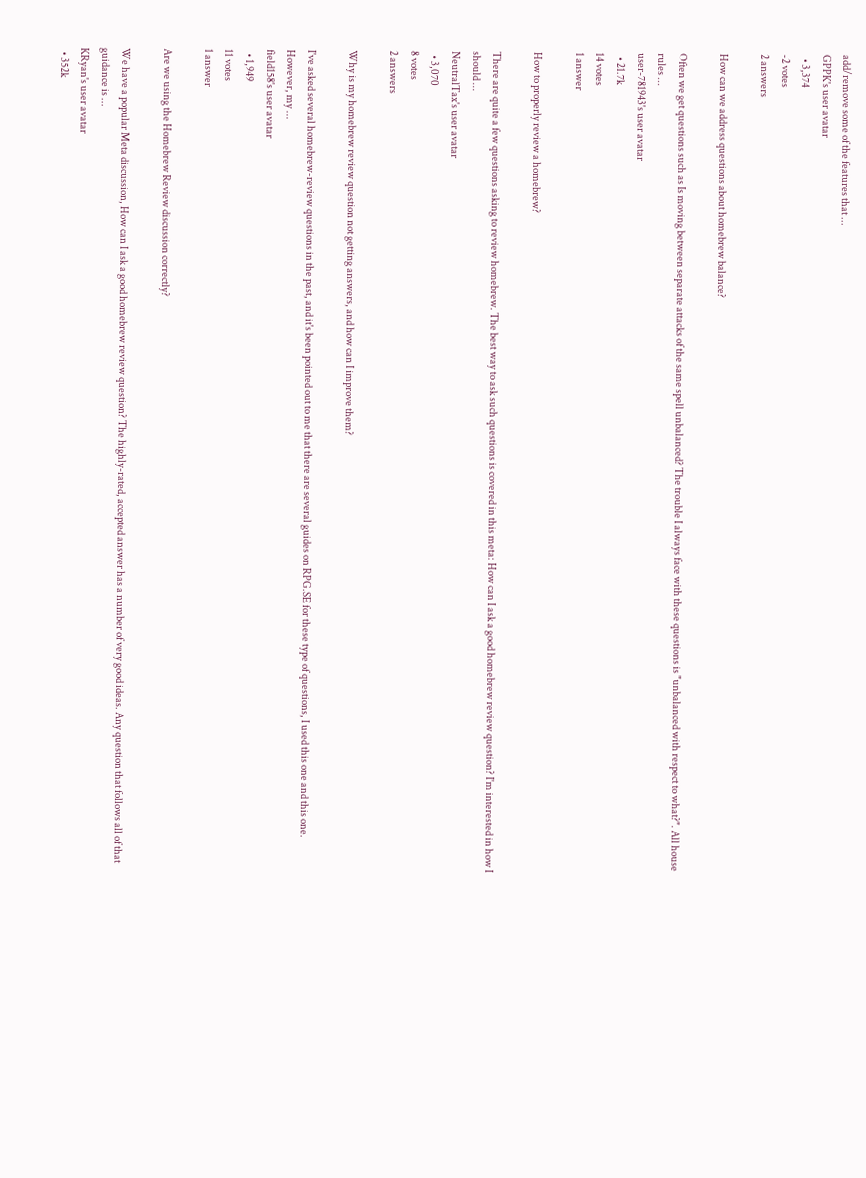add/remove some of the features that ...
GPPK's user avatar
  • 3,374
-2 votes
2 answers

How can we address questions about homebrew balance?

Often we get questions such as Is moving between separate attacks of the same spell unbalanced? The trouble I always face with these questions is "unbalanced with respect to what?". All house rules ...
user-781943's user avatar
  • 21.7k
14 votes
1 answer

How to properly review a homebrew?

There are quite a few questions asking to review homebrew. The best way to ask such questions is covered in this meta: How can I ask a good homebrew review question? I'm interested in how I should ...
NeutralTax's user avatar
  • 3,070
8 votes
2 answers

Why is my homebrew review question not getting answers, and how can I improve them?

I've asked several homebrew-review questions in the past, and it's been pointed out to me that there are several guides on RPG.SE for these type of questions, I used this one and this one. However, my ...
field158's user avatar
  • 1,949
11 votes
1 answer

Are we using the Homebrew Review discussion correctly?

We have a popular Meta discussion, How can I ask a good homebrew review question? The highly-rated, accepted answer has a number of very good ideas. Any question that follows all of that guidance is ...
KRyan's user avatar
  • 352k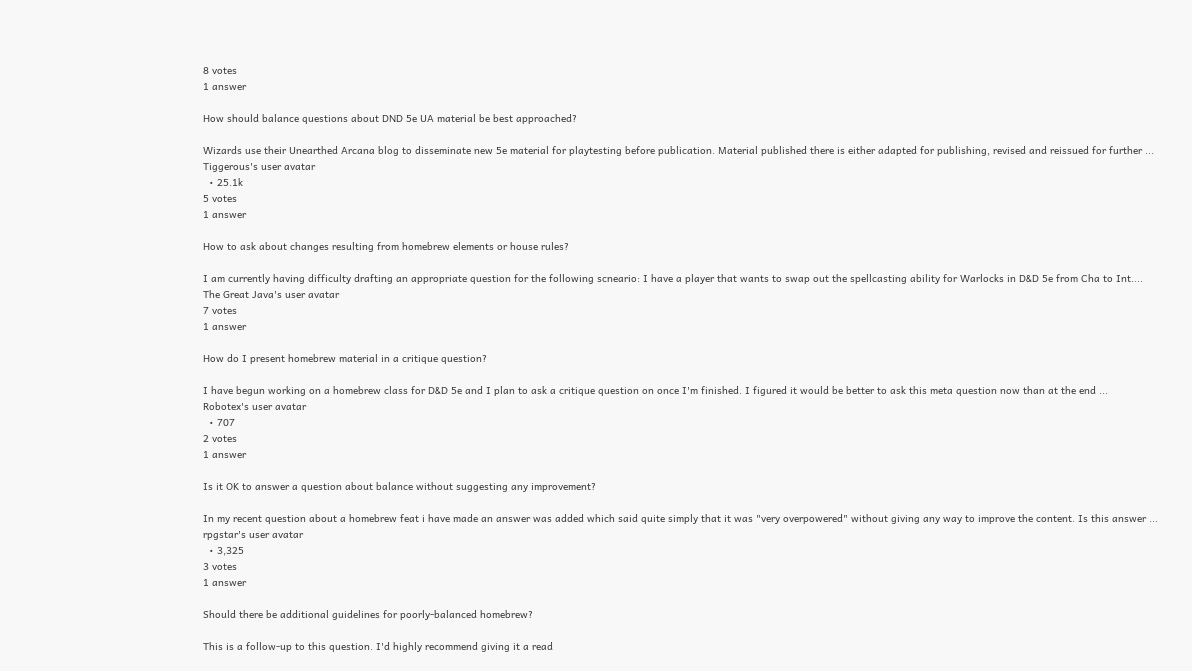8 votes
1 answer

How should balance questions about DND 5e UA material be best approached?

Wizards use their Unearthed Arcana blog to disseminate new 5e material for playtesting before publication. Material published there is either adapted for publishing, revised and reissued for further ...
Tiggerous's user avatar
  • 25.1k
5 votes
1 answer

How to ask about changes resulting from homebrew elements or house rules?

I am currently having difficulty drafting an appropriate question for the following scneario: I have a player that wants to swap out the spellcasting ability for Warlocks in D&D 5e from Cha to Int....
The Great Java's user avatar
7 votes
1 answer

How do I present homebrew material in a critique question?

I have begun working on a homebrew class for D&D 5e and I plan to ask a critique question on once I'm finished. I figured it would be better to ask this meta question now than at the end ...
Robotex's user avatar
  • 707
2 votes
1 answer

Is it OK to answer a question about balance without suggesting any improvement?

In my recent question about a homebrew feat i have made an answer was added which said quite simply that it was "very overpowered" without giving any way to improve the content. Is this answer ...
rpgstar's user avatar
  • 3,325
3 votes
1 answer

Should there be additional guidelines for poorly-balanced homebrew?

This is a follow-up to this question. I'd highly recommend giving it a read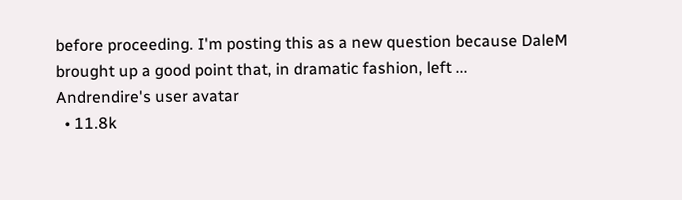before proceeding. I'm posting this as a new question because DaleM brought up a good point that, in dramatic fashion, left ...
Andrendire's user avatar
  • 11.8k